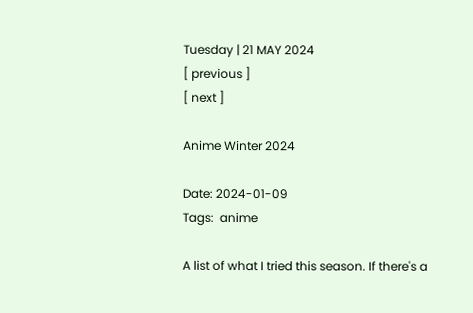Tuesday | 21 MAY 2024
[ previous ]
[ next ]

Anime Winter 2024

Date: 2024-01-09
Tags:  anime

A list of what I tried this season. If there's a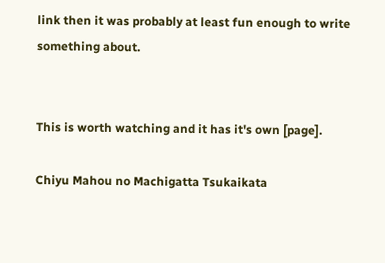link then it was probably at least fun enough to write something about.


This is worth watching and it has it's own [page].

Chiyu Mahou no Machigatta Tsukaikata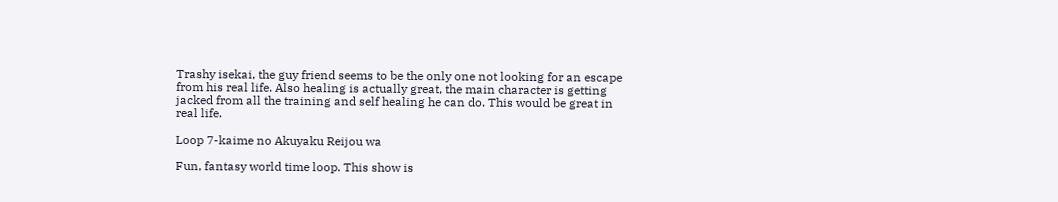Trashy isekai, the guy friend seems to be the only one not looking for an escape from his real life. Also healing is actually great, the main character is getting jacked from all the training and self healing he can do. This would be great in real life.

Loop 7-kaime no Akuyaku Reijou wa

Fun, fantasy world time loop. This show is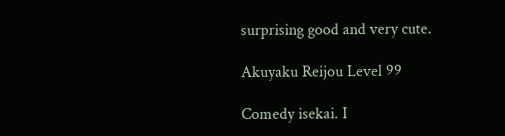surprising good and very cute.

Akuyaku Reijou Level 99

Comedy isekai. I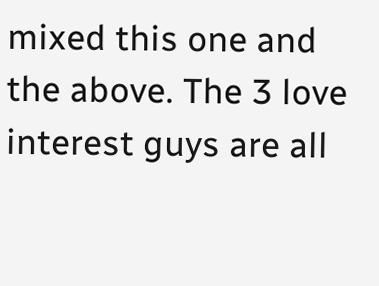mixed this one and the above. The 3 love interest guys are all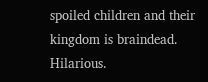spoiled children and their kingdom is braindead. Hilarious.